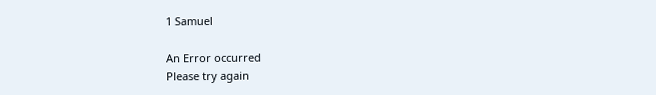1 Samuel

An Error occurred
Please try again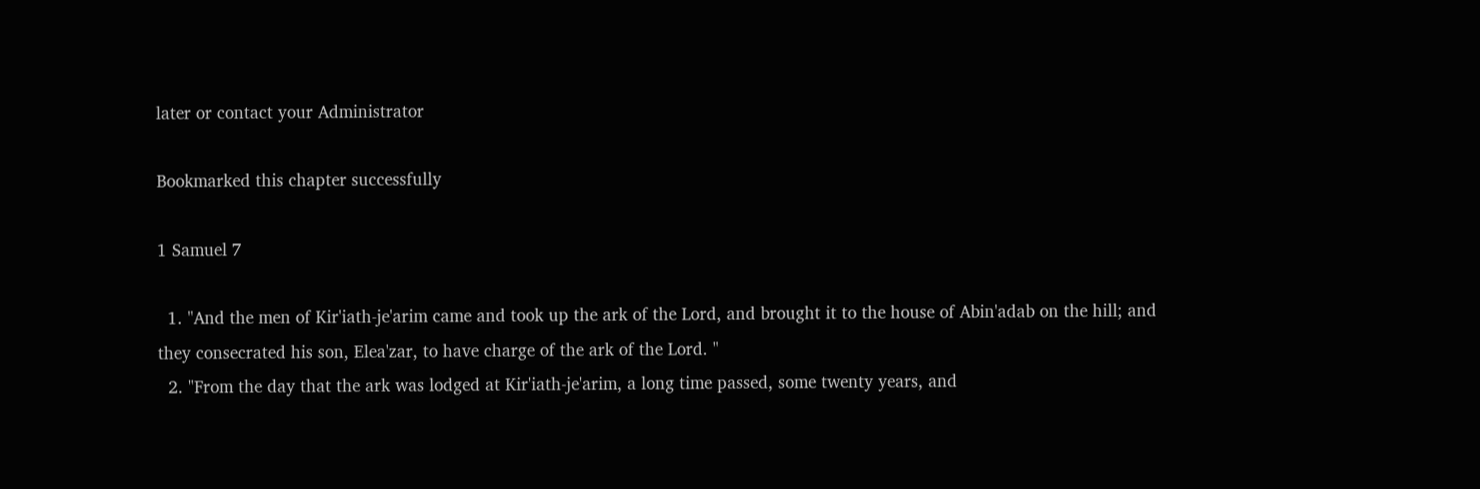later or contact your Administrator

Bookmarked this chapter successfully

1 Samuel 7

  1. "And the men of Kir'iath-je'arim came and took up the ark of the Lord, and brought it to the house of Abin'adab on the hill; and they consecrated his son, Elea'zar, to have charge of the ark of the Lord. "
  2. "From the day that the ark was lodged at Kir'iath-je'arim, a long time passed, some twenty years, and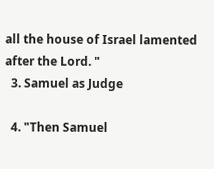all the house of Israel lamented after the Lord. "
  3. Samuel as Judge

  4. "Then Samuel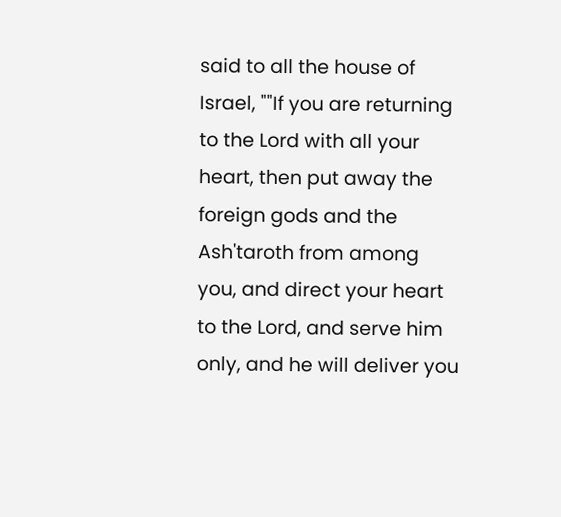said to all the house of Israel, ""If you are returning to the Lord with all your heart, then put away the foreign gods and the Ash'taroth from among you, and direct your heart to the Lord, and serve him only, and he will deliver you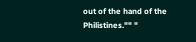out of the hand of the Philistines."" "